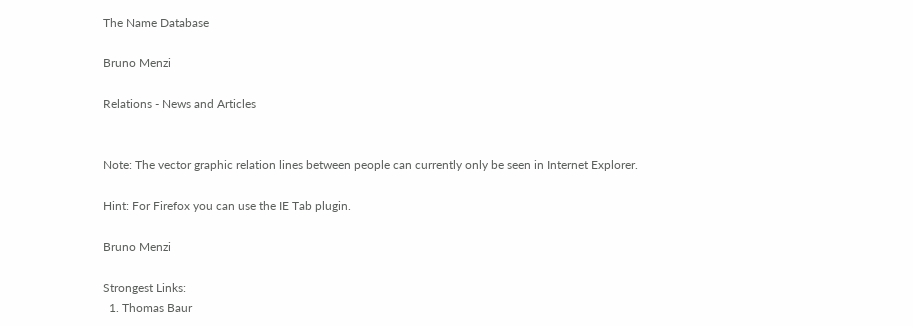The Name Database

Bruno Menzi

Relations - News and Articles


Note: The vector graphic relation lines between people can currently only be seen in Internet Explorer.

Hint: For Firefox you can use the IE Tab plugin.

Bruno Menzi

Strongest Links:
  1. Thomas Baur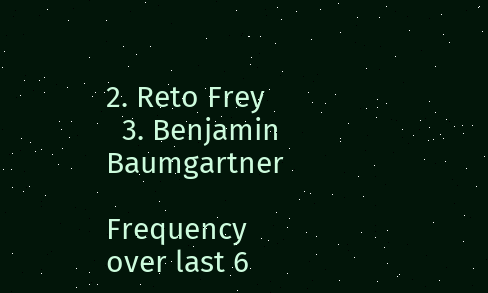2. Reto Frey
  3. Benjamin Baumgartner

Frequency over last 6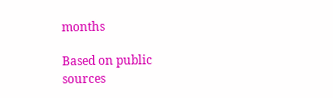months

Based on public sources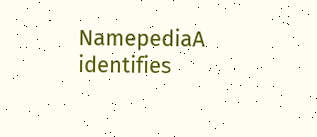NamepediaA identifies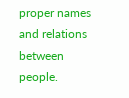proper names and relations between people.